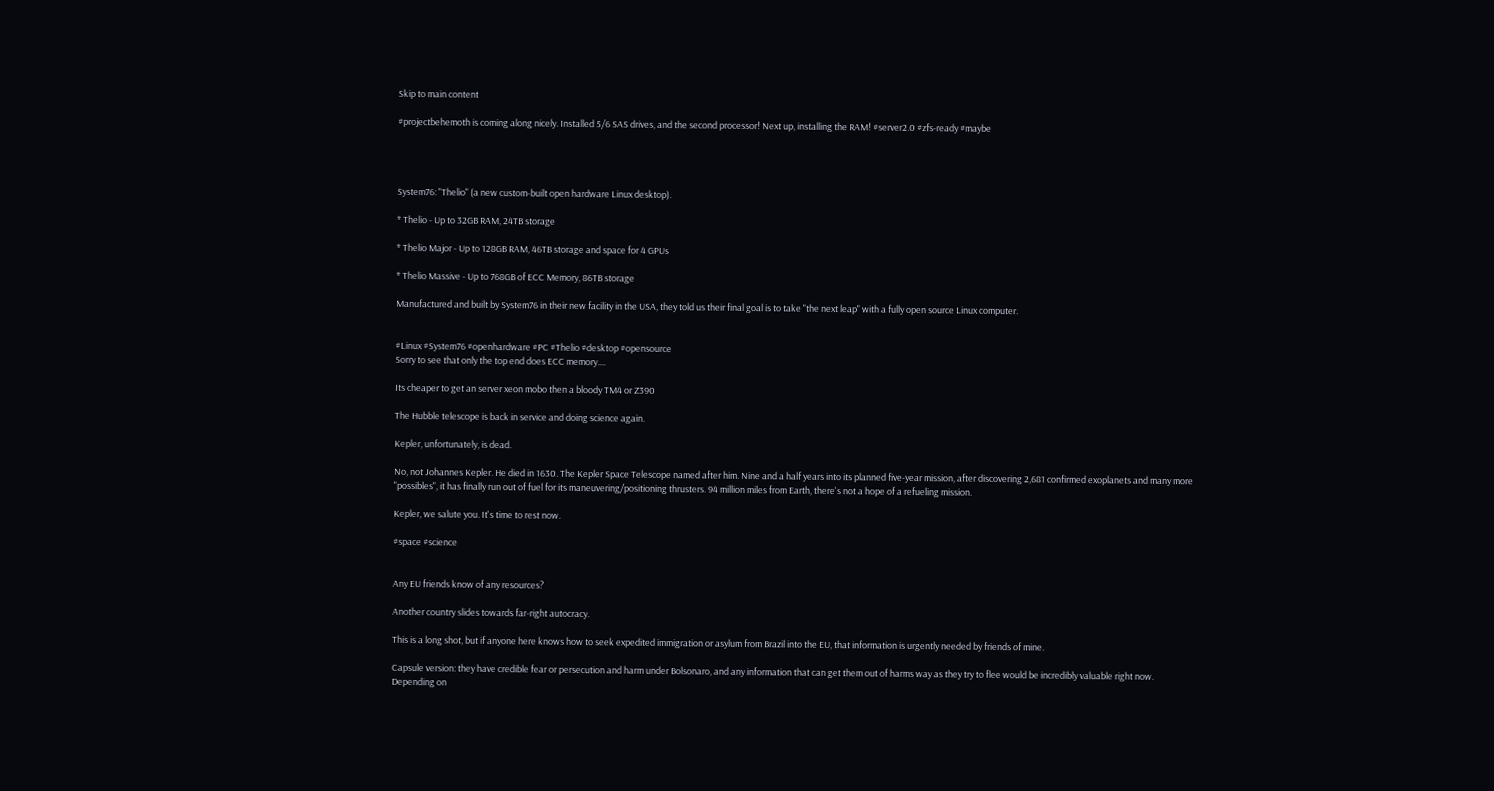Skip to main content

#projectbehemoth is coming along nicely. Installed 5/6 SAS drives, and the second processor! Next up, installing the RAM! #server2.0 #zfs-ready #maybe




System76: "Thelio" (a new custom-built open hardware Linux desktop).

* Thelio - Up to 32GB RAM, 24TB storage

* Thelio Major - Up to 128GB RAM, 46TB storage and space for 4 GPUs

* Thelio Massive - Up to 768GB of ECC Memory, 86TB storage

Manufactured and built by System76 in their new facility in the USA, they told us their final goal is to take "the next leap" with a fully open source Linux computer.


#Linux #System76 #openhardware #PC #Thelio #desktop #opensource
Sorry to see that only the top end does ECC memory....

Its cheaper to get an server xeon mobo then a bloody TM4 or Z390

The Hubble telescope is back in service and doing science again.

Kepler, unfortunately, is dead.

No, not Johannes Kepler. He died in 1630. The Kepler Space Telescope named after him. Nine and a half years into its planned five-year mission, after discovering 2,681 confirmed exoplanets and many more "possibles", it has finally run out of fuel for its maneuvering/positioning thrusters. 94 million miles from Earth, there's not a hope of a refueling mission.

Kepler, we salute you. It's time to rest now.

#space #science


Any EU friends know of any resources?

Another country slides towards far-right autocracy.

This is a long shot, but if anyone here knows how to seek expedited immigration or asylum from Brazil into the EU, that information is urgently needed by friends of mine.

Capsule version: they have credible fear or persecution and harm under Bolsonaro, and any information that can get them out of harms way as they try to flee would be incredibly valuable right now.
Depending on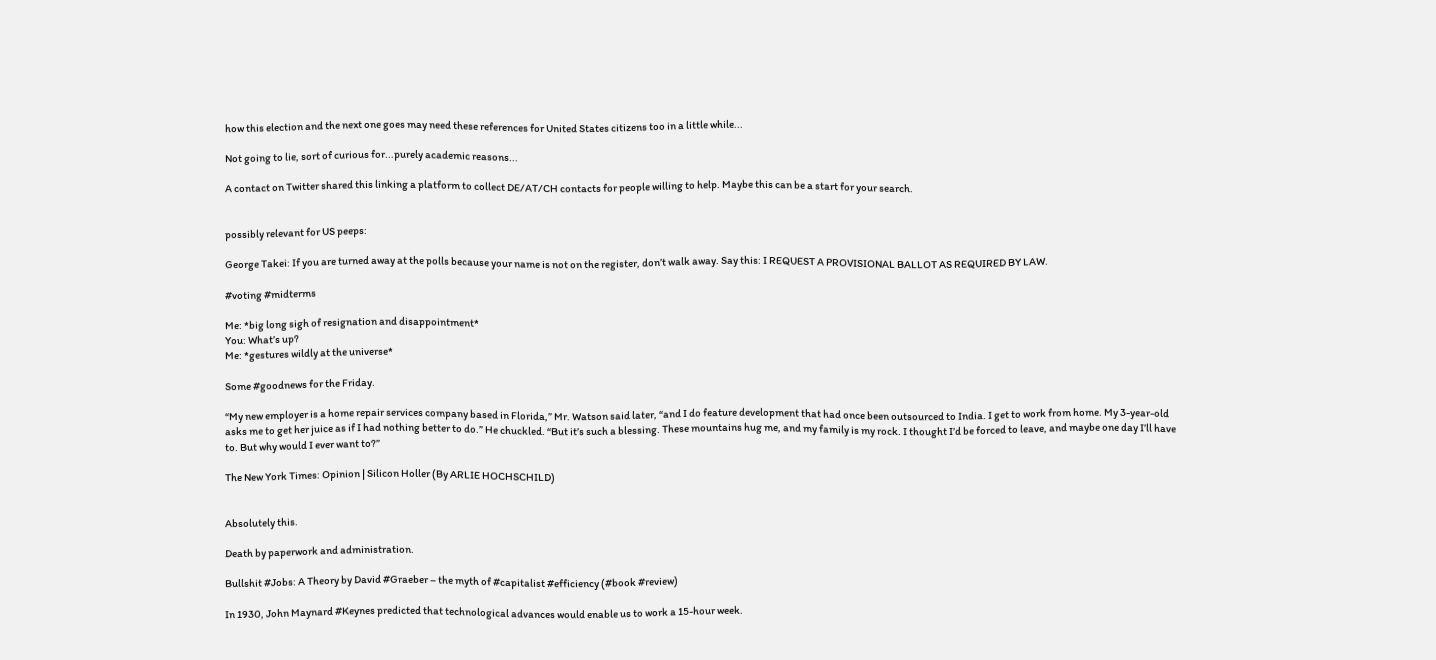how this election and the next one goes may need these references for United States citizens too in a little while...

Not going to lie, sort of curious for...purely academic reasons...

A contact on Twitter shared this linking a platform to collect DE/AT/CH contacts for people willing to help. Maybe this can be a start for your search.


possibly relevant for US peeps:

George Takei: If you are turned away at the polls because your name is not on the register, don’t walk away. Say this: I REQUEST A PROVISIONAL BALLOT AS REQUIRED BY LAW.

#voting #midterms

Me: *big long sigh of resignation and disappointment*
You: What’s up?
Me: *gestures wildly at the universe*

Some #goodnews for the Friday.

“My new employer is a home repair services company based in Florida,” Mr. Watson said later, “and I do feature development that had once been outsourced to India. I get to work from home. My 3-year-old asks me to get her juice as if I had nothing better to do.” He chuckled. “But it’s such a blessing. These mountains hug me, and my family is my rock. I thought I’d be forced to leave, and maybe one day I’ll have to. But why would I ever want to?”

The New York Times: Opinion | Silicon Holler (By ARLIE HOCHSCHILD)


Absolutely this.

Death by paperwork and administration.

Bullshit #Jobs: A Theory by David #Graeber – the myth of #capitalist #efficiency (#book #review)

In 1930, John Maynard #Keynes predicted that technological advances would enable us to work a 15-hour week.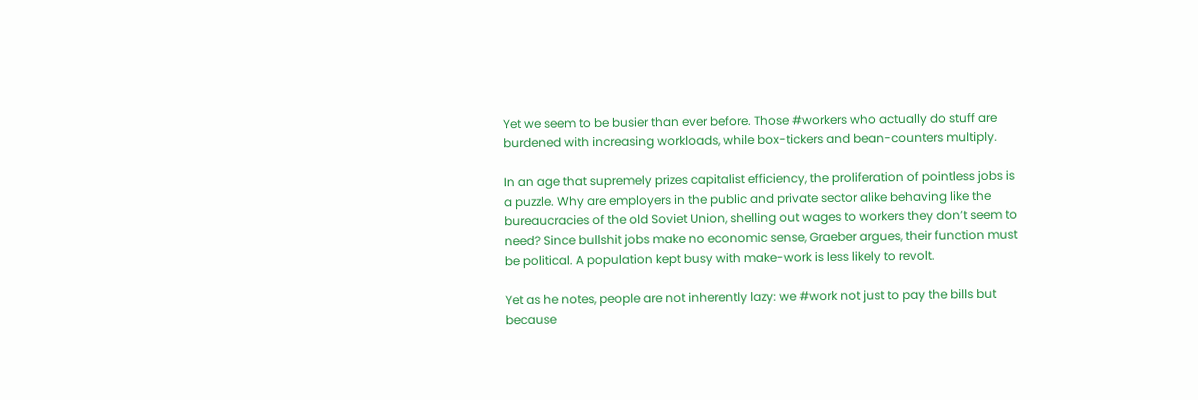Yet we seem to be busier than ever before. Those #workers who actually do stuff are burdened with increasing workloads, while box-tickers and bean-counters multiply.

In an age that supremely prizes capitalist efficiency, the proliferation of pointless jobs is a puzzle. Why are employers in the public and private sector alike behaving like the bureaucracies of the old Soviet Union, shelling out wages to workers they don’t seem to need? Since bullshit jobs make no economic sense, Graeber argues, their function must be political. A population kept busy with make-work is less likely to revolt.

Yet as he notes, people are not inherently lazy: we #work not just to pay the bills but because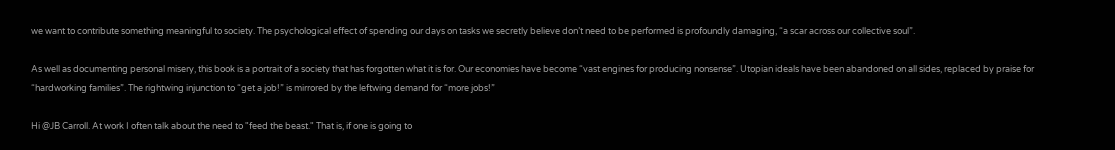we want to contribute something meaningful to society. The psychological effect of spending our days on tasks we secretly believe don’t need to be performed is profoundly damaging, “a scar across our collective soul”.

As well as documenting personal misery, this book is a portrait of a society that has forgotten what it is for. Our economies have become “vast engines for producing nonsense”. Utopian ideals have been abandoned on all sides, replaced by praise for “hardworking families”. The rightwing injunction to “get a job!” is mirrored by the leftwing demand for “more jobs!”

Hi @JB Carroll. At work I often talk about the need to "feed the beast." That is, if one is going to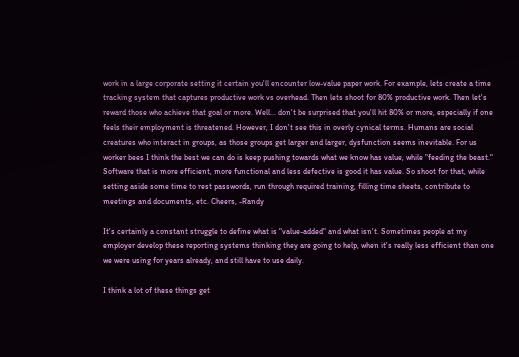work in a large corporate setting it certain you'll encounter low-value paper work. For example, lets create a time tracking system that captures productive work vs overhead. Then lets shoot for 80% productive work. Then let's reward those who achieve that goal or more. Well... don't be surprised that you'll hit 80% or more, especially if one feels their employment is threatened. However, I don't see this in overly cynical terms. Humans are social creatures who interact in groups, as those groups get larger and larger, dysfunction seems inevitable. For us worker bees I think the best we can do is keep pushing towards what we know has value, while "feeding the beast." Software that is more efficient, more functional and less defective is good it has value. So shoot for that, while setting aside some time to rest passwords, run through required training, filling time sheets, contribute to meetings and documents, etc. Cheers, -Randy

It's certainly a constant struggle to define what is "value-added" and what isn't. Sometimes people at my employer develop these reporting systems thinking they are going to help, when it's really less efficient than one we were using for years already, and still have to use daily.

I think a lot of these things get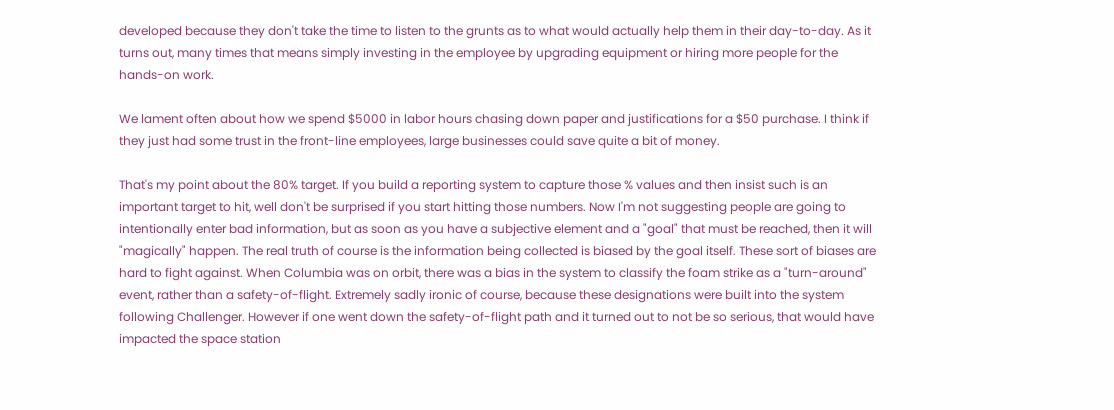developed because they don't take the time to listen to the grunts as to what would actually help them in their day-to-day. As it turns out, many times that means simply investing in the employee by upgrading equipment or hiring more people for the hands-on work.

We lament often about how we spend $5000 in labor hours chasing down paper and justifications for a $50 purchase. I think if they just had some trust in the front-line employees, large businesses could save quite a bit of money.

That's my point about the 80% target. If you build a reporting system to capture those % values and then insist such is an important target to hit, well don't be surprised if you start hitting those numbers. Now I'm not suggesting people are going to intentionally enter bad information, but as soon as you have a subjective element and a "goal" that must be reached, then it will "magically" happen. The real truth of course is the information being collected is biased by the goal itself. These sort of biases are hard to fight against. When Columbia was on orbit, there was a bias in the system to classify the foam strike as a "turn-around" event, rather than a safety-of-flight. Extremely sadly ironic of course, because these designations were built into the system following Challenger. However if one went down the safety-of-flight path and it turned out to not be so serious, that would have impacted the space station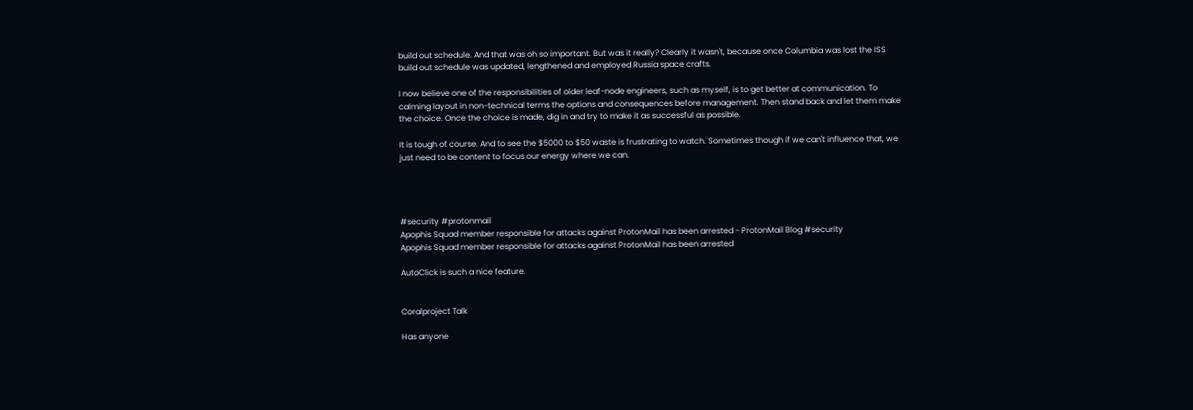build out schedule. And that was oh so important. But was it really? Clearly it wasn't, because once Columbia was lost the ISS build out schedule was updated, lengthened and employed Russia space crafts.

I now believe one of the responsibilities of older leaf-node engineers, such as myself, is to get better at communication. To calming layout in non-technical terms the options and consequences before management. Then stand back and let them make the choice. Once the choice is made, dig in and try to make it as successful as possible.

It is tough of course. And to see the $5000 to $50 waste is frustrating to watch. Sometimes though if we can't influence that, we just need to be content to focus our energy where we can.




#security #protonmail
Apophis Squad member responsible for attacks against ProtonMail has been arrested - ProtonMail Blog #security
Apophis Squad member responsible for attacks against ProtonMail has been arrested

AutoClick is such a nice feature.


Coralproject Talk

Has anyone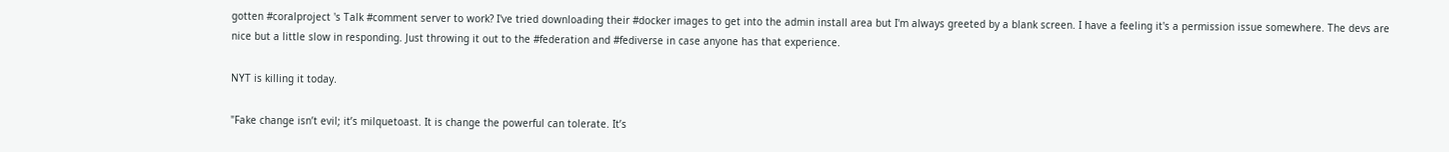gotten #coralproject 's Talk #comment server to work? I've tried downloading their #docker images to get into the admin install area but I'm always greeted by a blank screen. I have a feeling it's a permission issue somewhere. The devs are nice but a little slow in responding. Just throwing it out to the #federation and #fediverse in case anyone has that experience.

NYT is killing it today.

"Fake change isn’t evil; it’s milquetoast. It is change the powerful can tolerate. It’s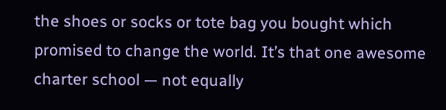the shoes or socks or tote bag you bought which promised to change the world. It’s that one awesome charter school — not equally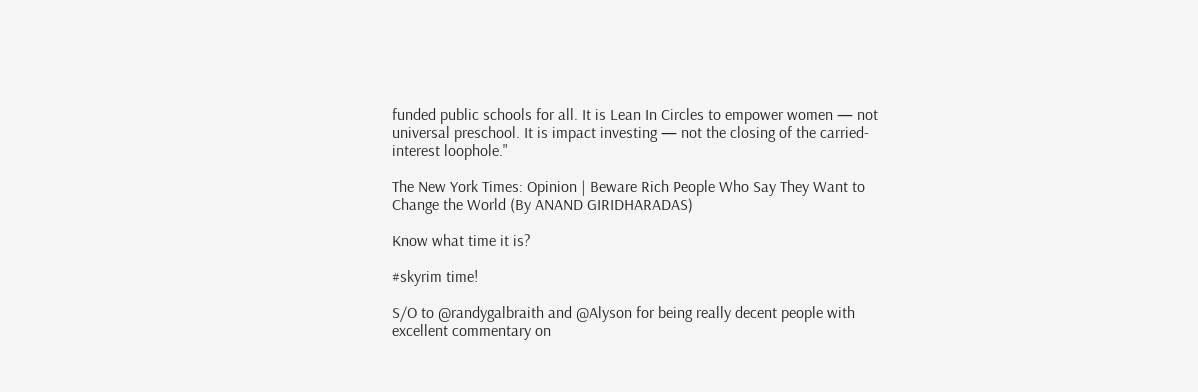funded public schools for all. It is Lean In Circles to empower women — not universal preschool. It is impact investing — not the closing of the carried-interest loophole."

The New York Times: Opinion | Beware Rich People Who Say They Want to Change the World (By ANAND GIRIDHARADAS)

Know what time it is?

#skyrim time!

S/O to @randygalbraith and @Alyson for being really decent people with excellent commentary on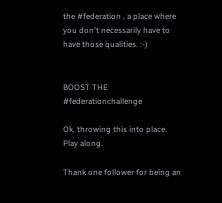the #federation , a place where you don't necessarily have to have those qualities. :-)


BOOST THE #federationchallenge

Ok, throwing this into place. Play along.

Thank one follower for being an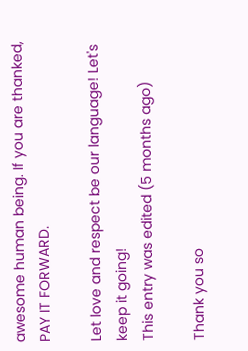awesome human being. If you are thanked, PAY IT FORWARD.

Let love and respect be our language! Let's keep it going!
This entry was edited (5 months ago)

Thank you so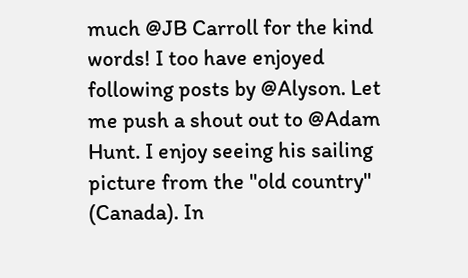much @JB Carroll for the kind words! I too have enjoyed following posts by @Alyson. Let me push a shout out to @Adam Hunt. I enjoy seeing his sailing picture from the "old country" (Canada). In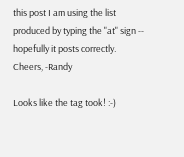this post I am using the list produced by typing the "at" sign -- hopefully it posts correctly. Cheers, -Randy

Looks like the tag took! :-)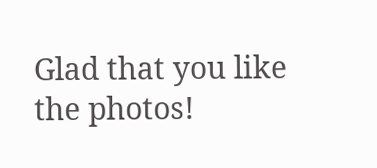Glad that you like the photos!